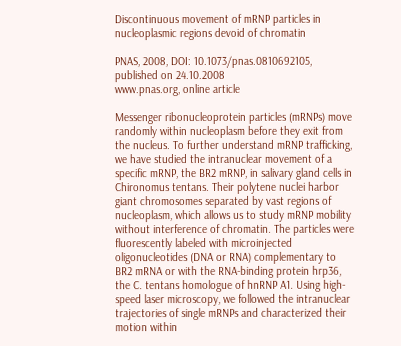Discontinuous movement of mRNP particles in nucleoplasmic regions devoid of chromatin

PNAS, 2008, DOI: 10.1073/pnas.0810692105, published on 24.10.2008
www.pnas.org, online article

Messenger ribonucleoprotein particles (mRNPs) move randomly within nucleoplasm before they exit from the nucleus. To further understand mRNP trafficking, we have studied the intranuclear movement of a specific mRNP, the BR2 mRNP, in salivary gland cells in Chironomus tentans. Their polytene nuclei harbor giant chromosomes separated by vast regions of nucleoplasm, which allows us to study mRNP mobility without interference of chromatin. The particles were fluorescently labeled with microinjected oligonucleotides (DNA or RNA) complementary to BR2 mRNA or with the RNA-binding protein hrp36, the C. tentans homologue of hnRNP A1. Using high-speed laser microscopy, we followed the intranuclear trajectories of single mRNPs and characterized their motion within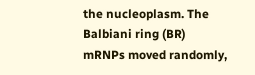the nucleoplasm. The Balbiani ring (BR) mRNPs moved randomly,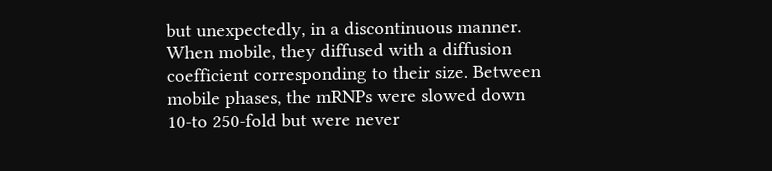but unexpectedly, in a discontinuous manner. When mobile, they diffused with a diffusion coefficient corresponding to their size. Between mobile phases, the mRNPs were slowed down 10-to 250-fold but were never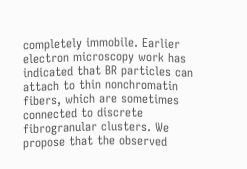completely immobile. Earlier electron microscopy work has indicated that BR particles can attach to thin nonchromatin fibers, which are sometimes connected to discrete fibrogranular clusters. We propose that the observed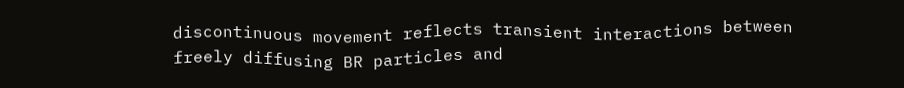discontinuous movement reflects transient interactions between freely diffusing BR particles and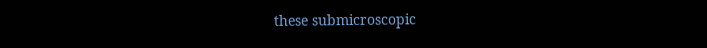these submicroscopic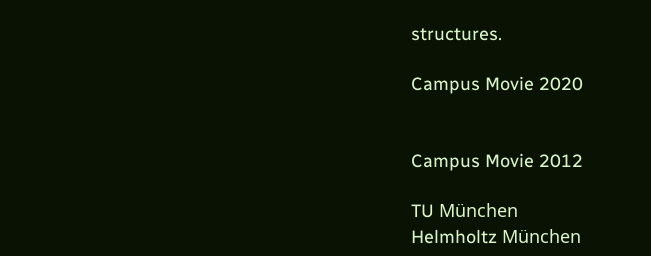structures.

Campus Movie 2020


Campus Movie 2012

TU München
Helmholtz München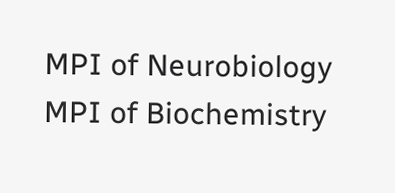MPI of Neurobiology
MPI of Biochemistry